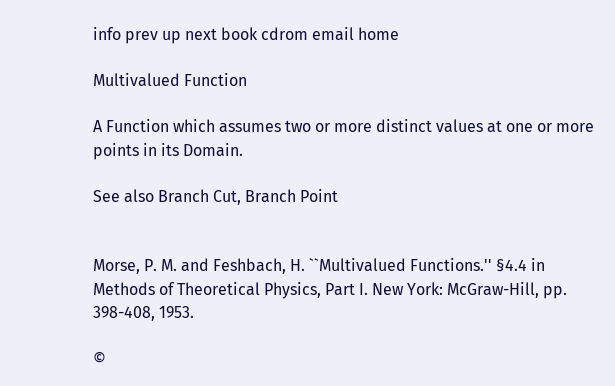info prev up next book cdrom email home

Multivalued Function

A Function which assumes two or more distinct values at one or more points in its Domain.

See also Branch Cut, Branch Point


Morse, P. M. and Feshbach, H. ``Multivalued Functions.'' §4.4 in Methods of Theoretical Physics, Part I. New York: McGraw-Hill, pp. 398-408, 1953.

©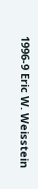1996-9 Eric W. Weisstein